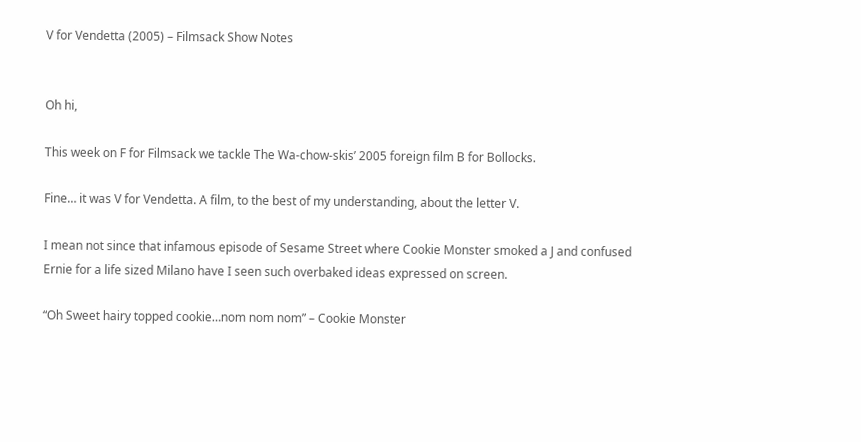V for Vendetta (2005) – Filmsack Show Notes


Oh hi,

This week on F for Filmsack we tackle The Wa-chow-skis’ 2005 foreign film B for Bollocks.

Fine… it was V for Vendetta. A film, to the best of my understanding, about the letter V.

I mean not since that infamous episode of Sesame Street where Cookie Monster smoked a J and confused Ernie for a life sized Milano have I seen such overbaked ideas expressed on screen.

“Oh Sweet hairy topped cookie…nom nom nom” – Cookie Monster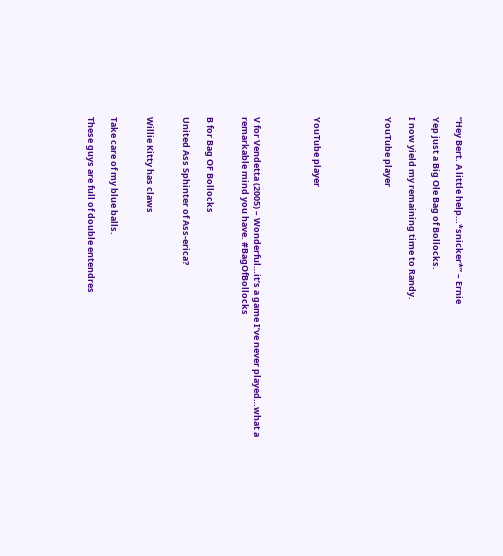“Hey Bert. A little help…*snicker*” – Ernie

Yep just a Big Ole Bag of Bollocks.

I now yield my remaining time to Randy.

YouTube player





YouTube player




V for Vendetta (2005) – Wonderful…it’s a game I’ve never played…what a remarkable mind you have. #BagOfBollocks


B for Bag OF Bollocks

United Ass Sphinter of Ass-erica?


Willie Kitty has claws


Take care of my blue balls.

These guys are full of double entendres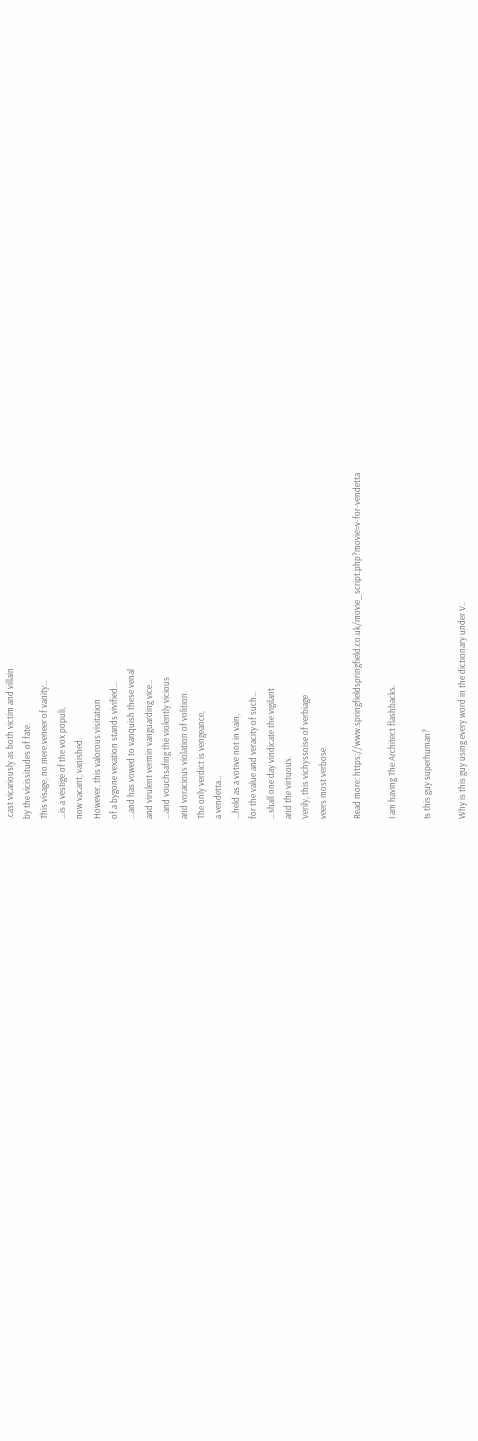.cast vicariously as both victim and villain
by the vicissitudes of fate.
This visage, no mere veneer of vanity…
…is a vestige of the vox populi,
now vacant, vanished.
However, this valorous visitation
of a bygone vexation stands vivified…
…and has vowed to vanquish these venal
and virulent vermin vanguarding vice…
…and vouchsafing the violently vicious
and voracious violation of volition.
The only verdict is vengeance,
a vendetta…
…held as a votive not in vain,
for the value and veracity of such…
…shall one day vindicate the vigilant
and the virtuous.
Verily, this vichyssoise of verbiage
veers most verbose.

Read more: https://www.springfieldspringfield.co.uk/movie_script.php?movie=v-for-vendetta

I am having The Architect flashbacks.

Is this guy superhuman?

Why is this guy using every word in the dictionary under V..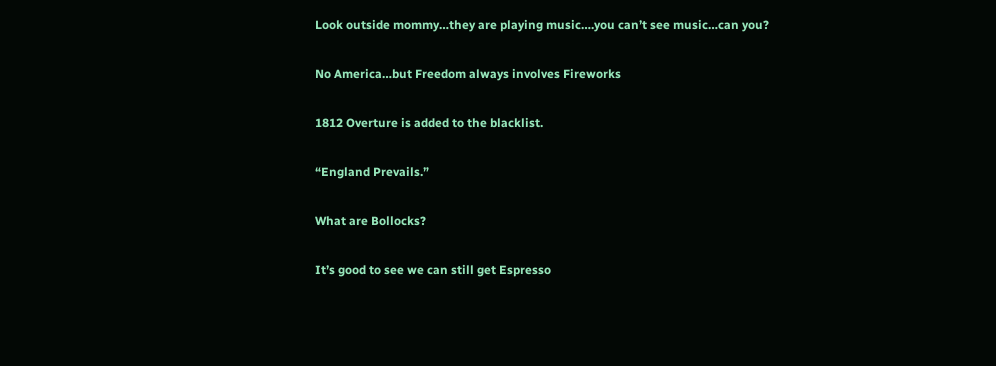Look outside mommy…they are playing music….you can’t see music…can you?

No America…but Freedom always involves Fireworks

1812 Overture is added to the blacklist.

“England Prevails.”

What are Bollocks?

It’s good to see we can still get Espresso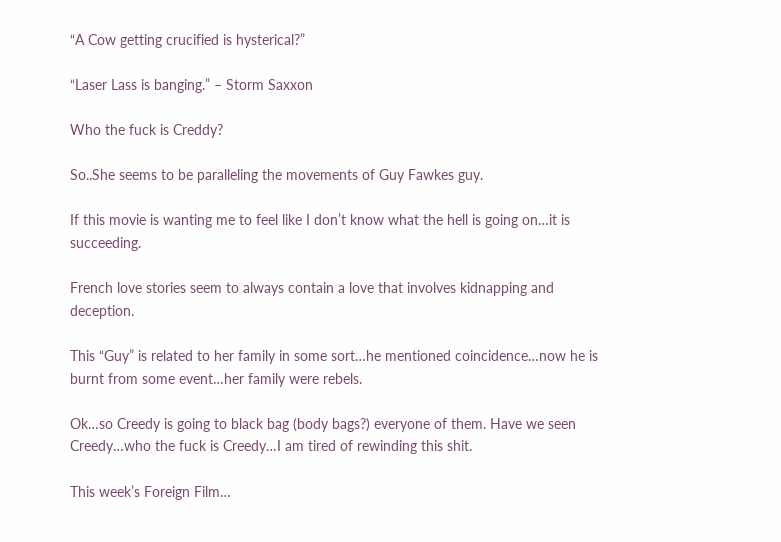“A Cow getting crucified is hysterical?”

“Laser Lass is banging.” – Storm Saxxon

Who the fuck is Creddy?

So..She seems to be paralleling the movements of Guy Fawkes guy.

If this movie is wanting me to feel like I don’t know what the hell is going on…it is succeeding.

French love stories seem to always contain a love that involves kidnapping and deception.

This “Guy” is related to her family in some sort…he mentioned coincidence…now he is burnt from some event…her family were rebels.

Ok…so Creedy is going to black bag (body bags?) everyone of them. Have we seen Creedy…who the fuck is Creedy…I am tired of rewinding this shit.

This week’s Foreign Film…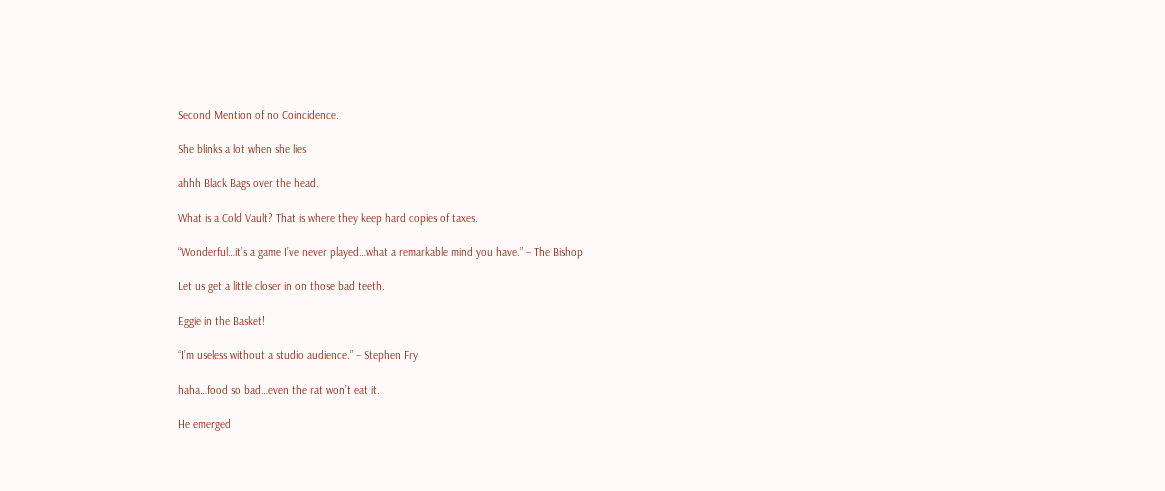Second Mention of no Coincidence.

She blinks a lot when she lies

ahhh Black Bags over the head.

What is a Cold Vault? That is where they keep hard copies of taxes.

“Wonderful…it’s a game I’ve never played…what a remarkable mind you have.” – The Bishop

Let us get a little closer in on those bad teeth.

Eggie in the Basket!

“I’m useless without a studio audience.” – Stephen Fry

haha…food so bad…even the rat won’t eat it.

He emerged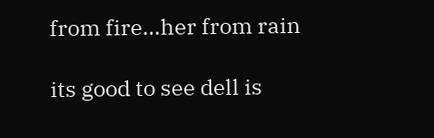from fire…her from rain

its good to see dell is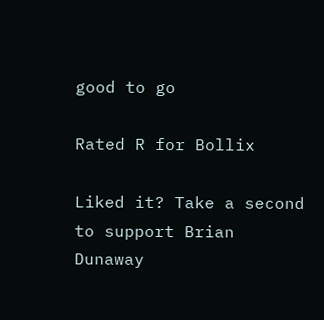good to go

Rated R for Bollix

Liked it? Take a second to support Brian Dunaway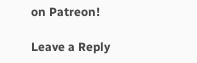on Patreon!

Leave a Reply